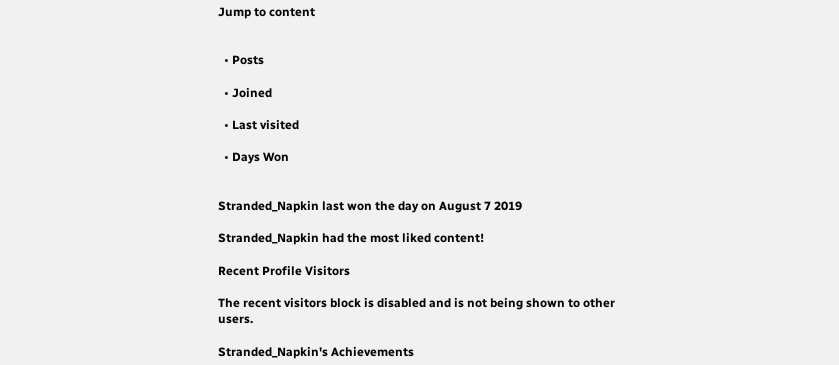Jump to content


  • Posts

  • Joined

  • Last visited

  • Days Won


Stranded_Napkin last won the day on August 7 2019

Stranded_Napkin had the most liked content!

Recent Profile Visitors

The recent visitors block is disabled and is not being shown to other users.

Stranded_Napkin's Achievements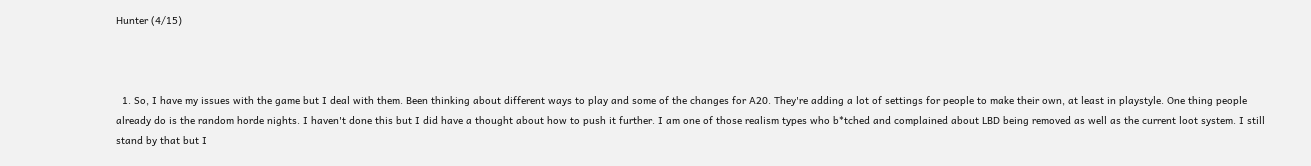Hunter (4/15)



  1. So, I have my issues with the game but I deal with them. Been thinking about different ways to play and some of the changes for A20. They're adding a lot of settings for people to make their own, at least in playstyle. One thing people already do is the random horde nights. I haven't done this but I did have a thought about how to push it further. I am one of those realism types who b*tched and complained about LBD being removed as well as the current loot system. I still stand by that but I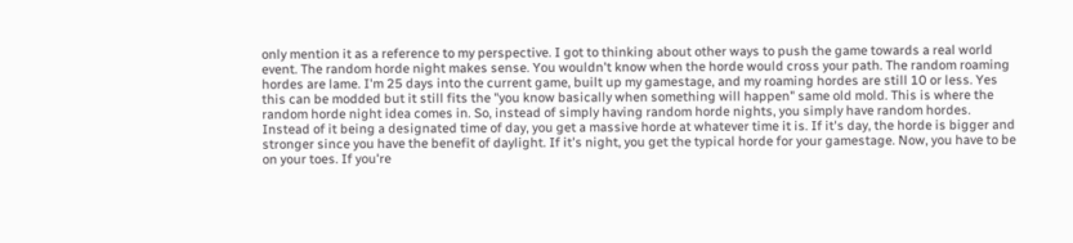only mention it as a reference to my perspective. I got to thinking about other ways to push the game towards a real world event. The random horde night makes sense. You wouldn't know when the horde would cross your path. The random roaming hordes are lame. I'm 25 days into the current game, built up my gamestage, and my roaming hordes are still 10 or less. Yes this can be modded but it still fits the "you know basically when something will happen" same old mold. This is where the random horde night idea comes in. So, instead of simply having random horde nights, you simply have random hordes. Instead of it being a designated time of day, you get a massive horde at whatever time it is. If it's day, the horde is bigger and stronger since you have the benefit of daylight. If it's night, you get the typical horde for your gamestage. Now, you have to be on your toes. If you're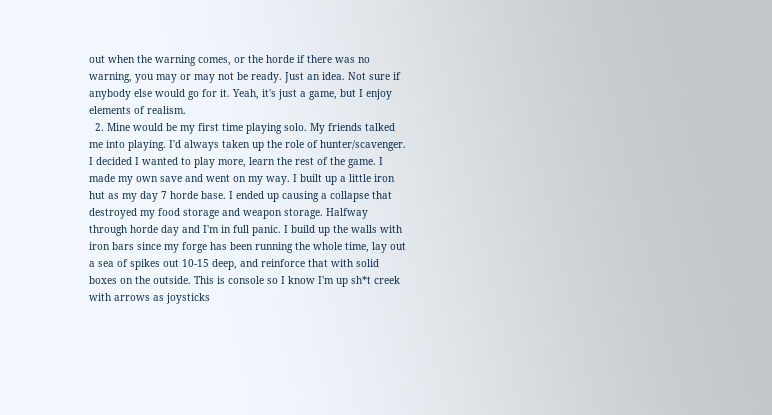out when the warning comes, or the horde if there was no warning, you may or may not be ready. Just an idea. Not sure if anybody else would go for it. Yeah, it's just a game, but I enjoy elements of realism.
  2. Mine would be my first time playing solo. My friends talked me into playing. I'd always taken up the role of hunter/scavenger. I decided I wanted to play more, learn the rest of the game. I made my own save and went on my way. I built up a little iron hut as my day 7 horde base. I ended up causing a collapse that destroyed my food storage and weapon storage. Halfway through horde day and I'm in full panic. I build up the walls with iron bars since my forge has been running the whole time, lay out a sea of spikes out 10-15 deep, and reinforce that with solid boxes on the outside. This is console so I know I'm up sh*t creek with arrows as joysticks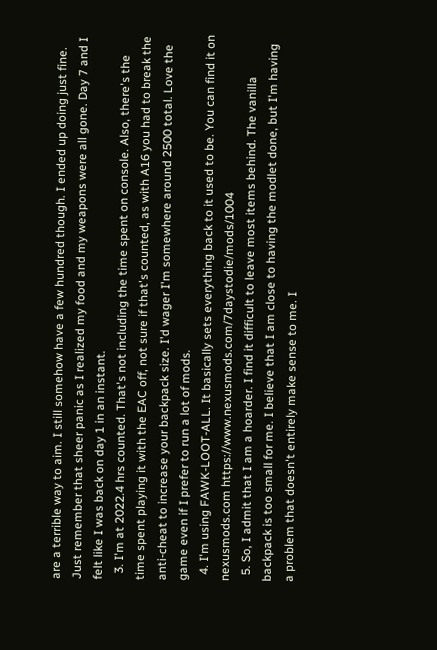are a terrible way to aim. I still somehow have a few hundred though. I ended up doing just fine. Just remember that sheer panic as I realized my food and my weapons were all gone. Day 7 and I felt like I was back on day 1 in an instant.
  3. I'm at 2022.4 hrs counted. That's not including the time spent on console. Also, there's the time spent playing it with the EAC off, not sure if that's counted, as with A16 you had to break the anti-cheat to increase your backpack size. I'd wager I'm somewhere around 2500 total. Love the game even if I prefer to run a lot of mods.
  4. I'm using FAWK-LOOT-ALL. It basically sets everything back to it used to be. You can find it on nexusmods.com https://www.nexusmods.com/7daystodie/mods/1004
  5. So, I admit that I am a hoarder. I find it difficult to leave most items behind. The vanilla backpack is too small for me. I believe that I am close to having the modlet done, but I'm having a problem that doesn't entirely make sense to me. I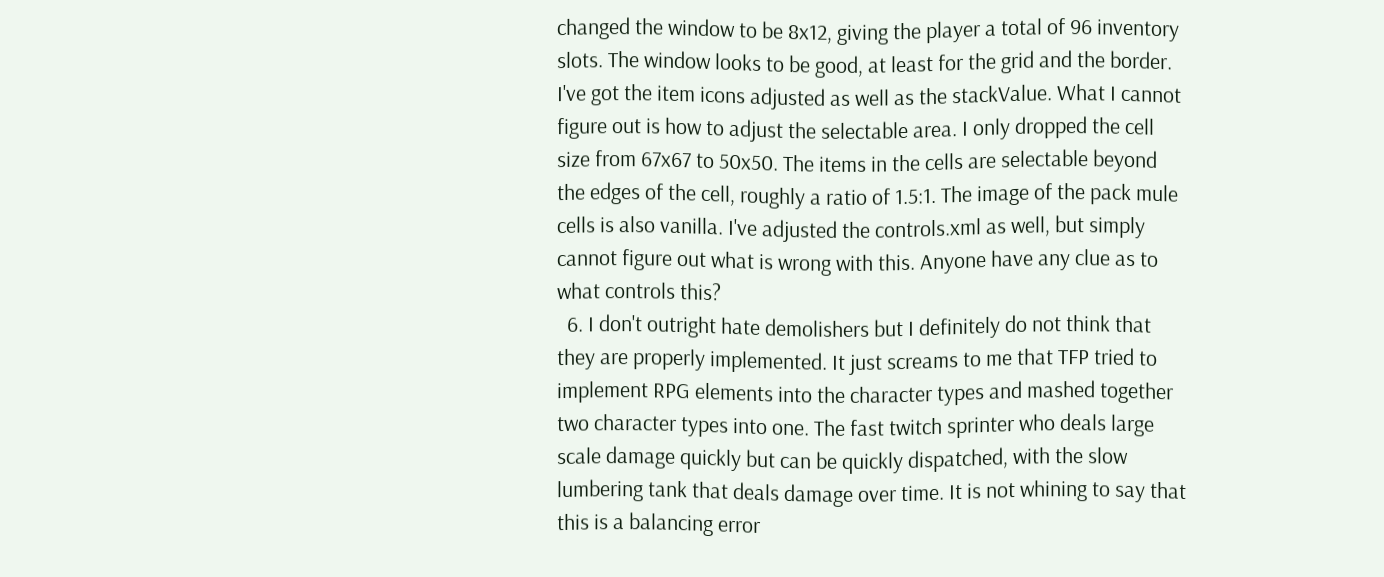changed the window to be 8x12, giving the player a total of 96 inventory slots. The window looks to be good, at least for the grid and the border. I've got the item icons adjusted as well as the stackValue. What I cannot figure out is how to adjust the selectable area. I only dropped the cell size from 67x67 to 50x50. The items in the cells are selectable beyond the edges of the cell, roughly a ratio of 1.5:1. The image of the pack mule cells is also vanilla. I've adjusted the controls.xml as well, but simply cannot figure out what is wrong with this. Anyone have any clue as to what controls this?
  6. I don't outright hate demolishers but I definitely do not think that they are properly implemented. It just screams to me that TFP tried to implement RPG elements into the character types and mashed together two character types into one. The fast twitch sprinter who deals large scale damage quickly but can be quickly dispatched, with the slow lumbering tank that deals damage over time. It is not whining to say that this is a balancing error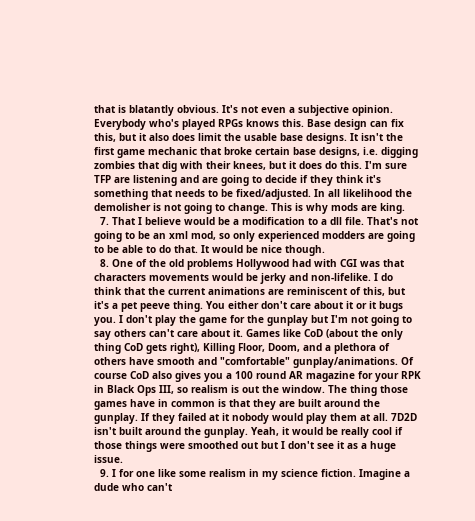that is blatantly obvious. It's not even a subjective opinion. Everybody who's played RPGs knows this. Base design can fix this, but it also does limit the usable base designs. It isn't the first game mechanic that broke certain base designs, i.e. digging zombies that dig with their knees, but it does do this. I'm sure TFP are listening and are going to decide if they think it's something that needs to be fixed/adjusted. In all likelihood the demolisher is not going to change. This is why mods are king.
  7. That I believe would be a modification to a dll file. That's not going to be an xml mod, so only experienced modders are going to be able to do that. It would be nice though.
  8. One of the old problems Hollywood had with CGI was that characters movements would be jerky and non-lifelike. I do think that the current animations are reminiscent of this, but it's a pet peeve thing. You either don't care about it or it bugs you. I don't play the game for the gunplay but I'm not going to say others can't care about it. Games like CoD (about the only thing CoD gets right), Killing Floor, Doom, and a plethora of others have smooth and "comfortable" gunplay/animations. Of course CoD also gives you a 100 round AR magazine for your RPK in Black Ops III, so realism is out the window. The thing those games have in common is that they are built around the gunplay. If they failed at it nobody would play them at all. 7D2D isn't built around the gunplay. Yeah, it would be really cool if those things were smoothed out but I don't see it as a huge issue.
  9. I for one like some realism in my science fiction. Imagine a dude who can't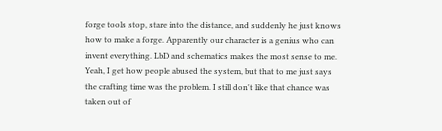forge tools stop, stare into the distance, and suddenly he just knows how to make a forge. Apparently our character is a genius who can invent everything. LbD and schematics makes the most sense to me. Yeah, I get how people abused the system, but that to me just says the crafting time was the problem. I still don't like that chance was taken out of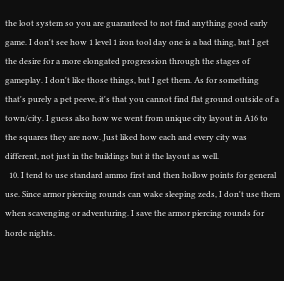the loot system so you are guaranteed to not find anything good early game. I don't see how 1 level 1 iron tool day one is a bad thing, but I get the desire for a more elongated progression through the stages of gameplay. I don't like those things, but I get them. As for something that's purely a pet peeve, it's that you cannot find flat ground outside of a town/city. I guess also how we went from unique city layout in A16 to the squares they are now. Just liked how each and every city was different, not just in the buildings but it the layout as well.
  10. I tend to use standard ammo first and then hollow points for general use. Since armor piercing rounds can wake sleeping zeds, I don't use them when scavenging or adventuring. I save the armor piercing rounds for horde nights.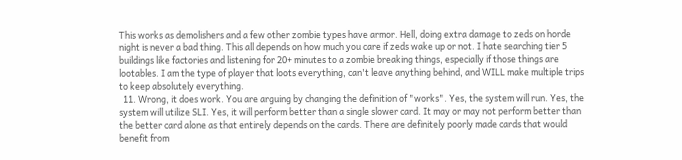This works as demolishers and a few other zombie types have armor. Hell, doing extra damage to zeds on horde night is never a bad thing. This all depends on how much you care if zeds wake up or not. I hate searching tier 5 buildings like factories and listening for 20+ minutes to a zombie breaking things, especially if those things are lootables. I am the type of player that loots everything, can't leave anything behind, and WILL make multiple trips to keep absolutely everything.
  11. Wrong, it does work. You are arguing by changing the definition of "works". Yes, the system will run. Yes, the system will utilize SLI. Yes, it will perform better than a single slower card. It may or may not perform better than the better card alone as that entirely depends on the cards. There are definitely poorly made cards that would benefit from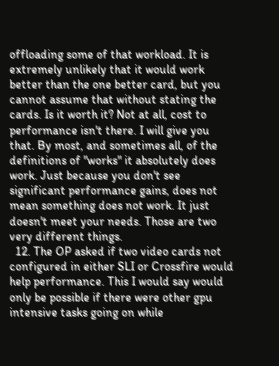offloading some of that workload. It is extremely unlikely that it would work better than the one better card, but you cannot assume that without stating the cards. Is it worth it? Not at all, cost to performance isn't there. I will give you that. By most, and sometimes all, of the definitions of "works" it absolutely does work. Just because you don't see significant performance gains, does not mean something does not work. It just doesn't meet your needs. Those are two very different things.
  12. The OP asked if two video cards not configured in either SLI or Crossfire would help performance. This I would say would only be possible if there were other gpu intensive tasks going on while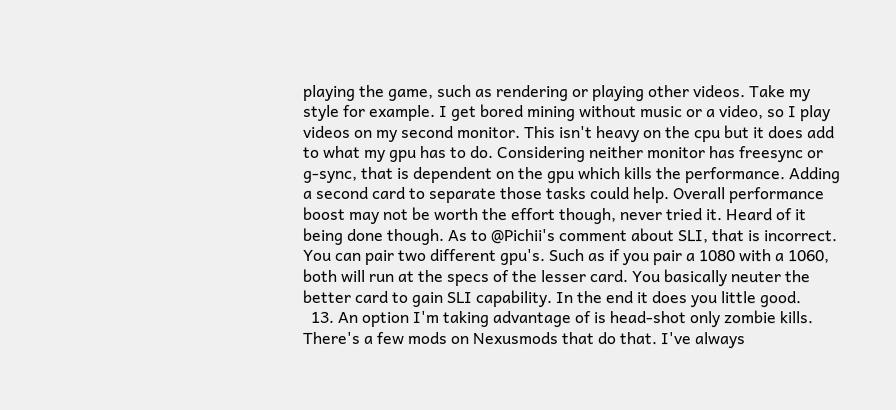playing the game, such as rendering or playing other videos. Take my style for example. I get bored mining without music or a video, so I play videos on my second monitor. This isn't heavy on the cpu but it does add to what my gpu has to do. Considering neither monitor has freesync or g-sync, that is dependent on the gpu which kills the performance. Adding a second card to separate those tasks could help. Overall performance boost may not be worth the effort though, never tried it. Heard of it being done though. As to @Pichii's comment about SLI, that is incorrect. You can pair two different gpu's. Such as if you pair a 1080 with a 1060, both will run at the specs of the lesser card. You basically neuter the better card to gain SLI capability. In the end it does you little good.
  13. An option I'm taking advantage of is head-shot only zombie kills. There's a few mods on Nexusmods that do that. I've always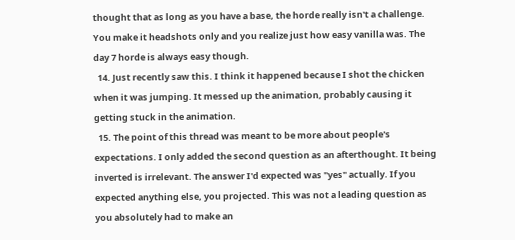thought that as long as you have a base, the horde really isn't a challenge. You make it headshots only and you realize just how easy vanilla was. The day 7 horde is always easy though.
  14. Just recently saw this. I think it happened because I shot the chicken when it was jumping. It messed up the animation, probably causing it getting stuck in the animation.
  15. The point of this thread was meant to be more about people's expectations. I only added the second question as an afterthought. It being inverted is irrelevant. The answer I'd expected was "yes" actually. If you expected anything else, you projected. This was not a leading question as you absolutely had to make an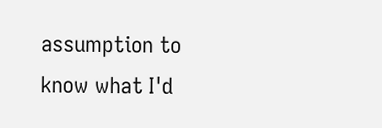assumption to know what I'd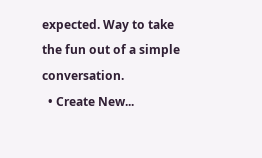expected. Way to take the fun out of a simple conversation.
  • Create New...